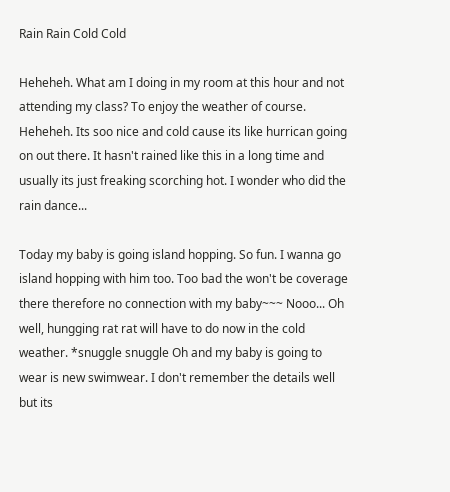Rain Rain Cold Cold

Heheheh. What am I doing in my room at this hour and not attending my class? To enjoy the weather of course. Heheheh. Its soo nice and cold cause its like hurrican going on out there. It hasn't rained like this in a long time and usually its just freaking scorching hot. I wonder who did the rain dance...

Today my baby is going island hopping. So fun. I wanna go island hopping with him too. Too bad the won't be coverage there therefore no connection with my baby~~~ Nooo... Oh well, hungging rat rat will have to do now in the cold weather. *snuggle snuggle Oh and my baby is going to wear is new swimwear. I don't remember the details well but its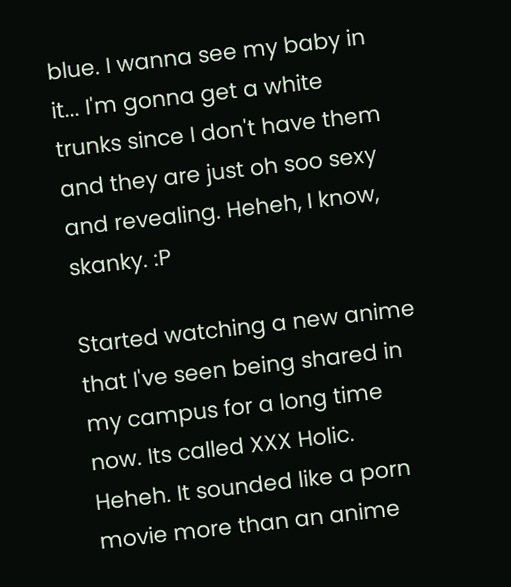blue. I wanna see my baby in it... I'm gonna get a white trunks since I don't have them and they are just oh soo sexy and revealing. Heheh, I know, skanky. :P

Started watching a new anime that I've seen being shared in my campus for a long time now. Its called XXX Holic. Heheh. It sounded like a porn movie more than an anime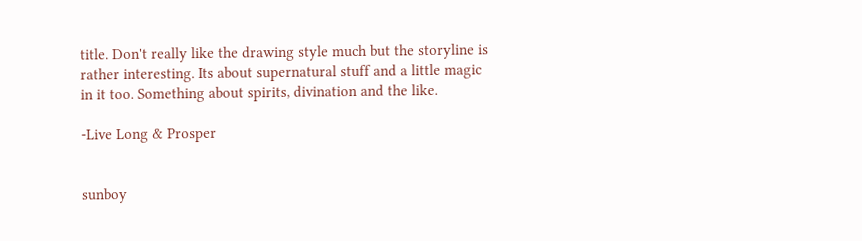title. Don't really like the drawing style much but the storyline is rather interesting. Its about supernatural stuff and a little magic in it too. Something about spirits, divination and the like.

-Live Long & Prosper


sunboy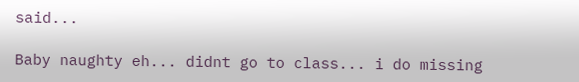said...

Baby naughty eh... didnt go to class... i do missing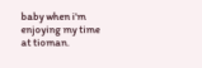baby when i'm enjoying my time at tioman.